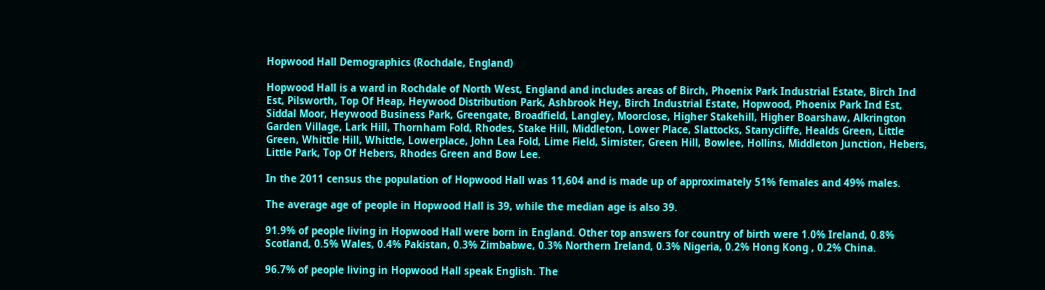Hopwood Hall Demographics (Rochdale, England)

Hopwood Hall is a ward in Rochdale of North West, England and includes areas of Birch, Phoenix Park Industrial Estate, Birch Ind Est, Pilsworth, Top Of Heap, Heywood Distribution Park, Ashbrook Hey, Birch Industrial Estate, Hopwood, Phoenix Park Ind Est, Siddal Moor, Heywood Business Park, Greengate, Broadfield, Langley, Moorclose, Higher Stakehill, Higher Boarshaw, Alkrington Garden Village, Lark Hill, Thornham Fold, Rhodes, Stake Hill, Middleton, Lower Place, Slattocks, Stanycliffe, Healds Green, Little Green, Whittle Hill, Whittle, Lowerplace, John Lea Fold, Lime Field, Simister, Green Hill, Bowlee, Hollins, Middleton Junction, Hebers, Little Park, Top Of Hebers, Rhodes Green and Bow Lee.

In the 2011 census the population of Hopwood Hall was 11,604 and is made up of approximately 51% females and 49% males.

The average age of people in Hopwood Hall is 39, while the median age is also 39.

91.9% of people living in Hopwood Hall were born in England. Other top answers for country of birth were 1.0% Ireland, 0.8% Scotland, 0.5% Wales, 0.4% Pakistan, 0.3% Zimbabwe, 0.3% Northern Ireland, 0.3% Nigeria, 0.2% Hong Kong , 0.2% China.

96.7% of people living in Hopwood Hall speak English. The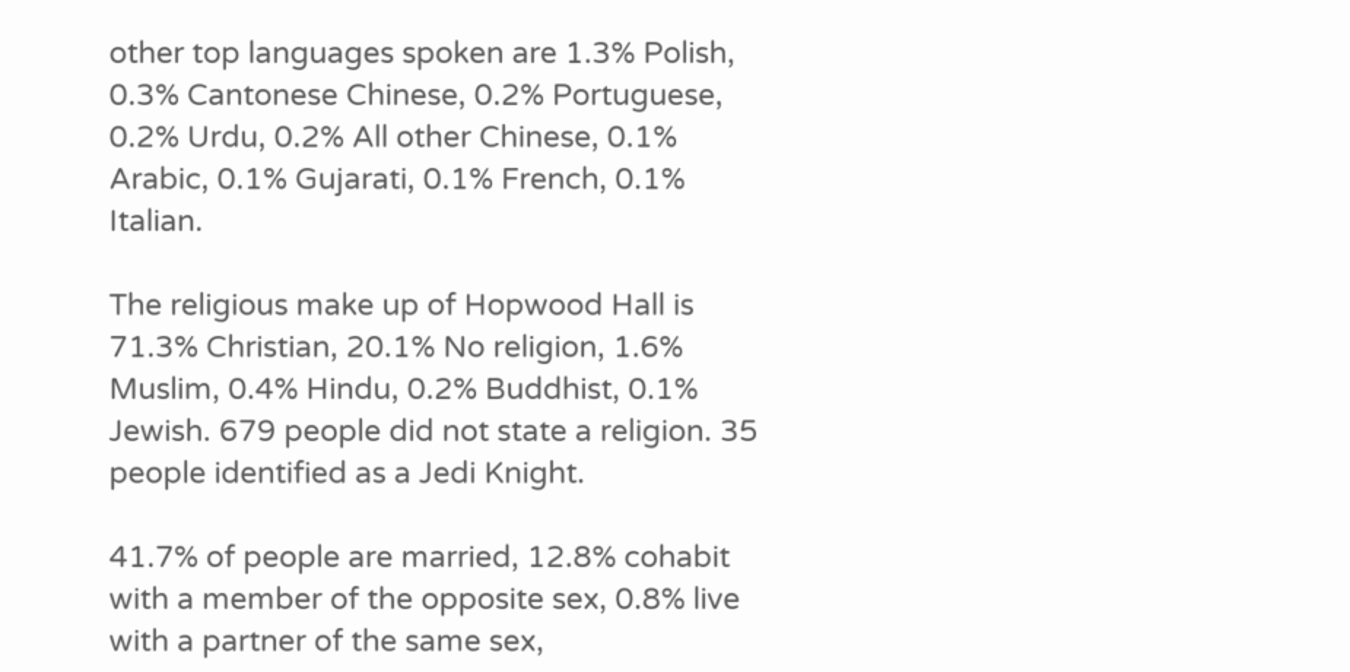other top languages spoken are 1.3% Polish, 0.3% Cantonese Chinese, 0.2% Portuguese, 0.2% Urdu, 0.2% All other Chinese, 0.1% Arabic, 0.1% Gujarati, 0.1% French, 0.1% Italian.

The religious make up of Hopwood Hall is 71.3% Christian, 20.1% No religion, 1.6% Muslim, 0.4% Hindu, 0.2% Buddhist, 0.1% Jewish. 679 people did not state a religion. 35 people identified as a Jedi Knight.

41.7% of people are married, 12.8% cohabit with a member of the opposite sex, 0.8% live with a partner of the same sex,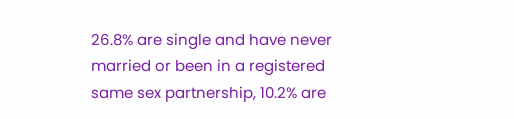26.8% are single and have never married or been in a registered same sex partnership, 10.2% are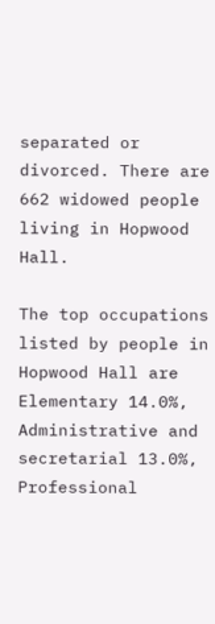separated or divorced. There are 662 widowed people living in Hopwood Hall.

The top occupations listed by people in Hopwood Hall are Elementary 14.0%, Administrative and secretarial 13.0%, Professional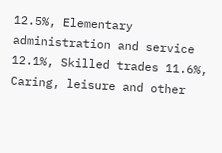12.5%, Elementary administration and service 12.1%, Skilled trades 11.6%, Caring, leisure and other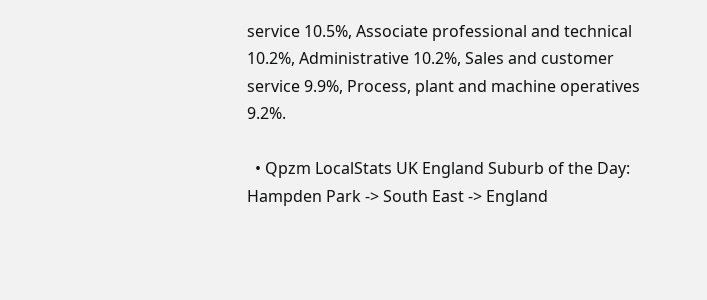service 10.5%, Associate professional and technical 10.2%, Administrative 10.2%, Sales and customer service 9.9%, Process, plant and machine operatives 9.2%.

  • Qpzm LocalStats UK England Suburb of the Day: Hampden Park -> South East -> England